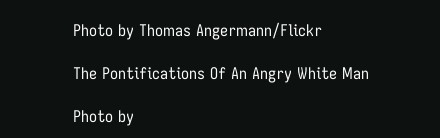Photo by Thomas Angermann/Flickr

The Pontifications Of An Angry White Man

Photo by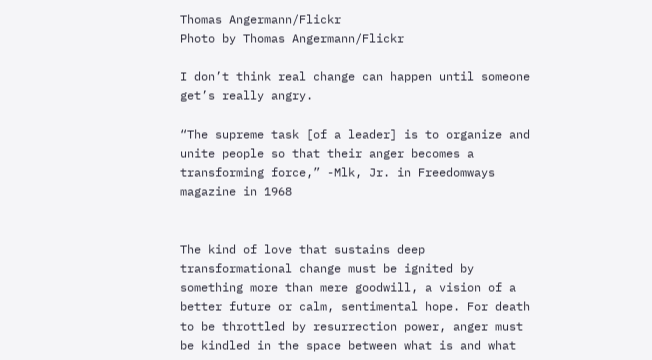Thomas Angermann/Flickr
Photo by Thomas Angermann/Flickr

I don’t think real change can happen until someone get’s really angry.

“The supreme task [of a leader] is to organize and unite people so that their anger becomes a transforming force,” -Mlk, Jr. in Freedomways magazine in 1968


The kind of love that sustains deep transformational change must be ignited by something more than mere goodwill, a vision of a better future or calm, sentimental hope. For death to be throttled by resurrection power, anger must be kindled in the space between what is and what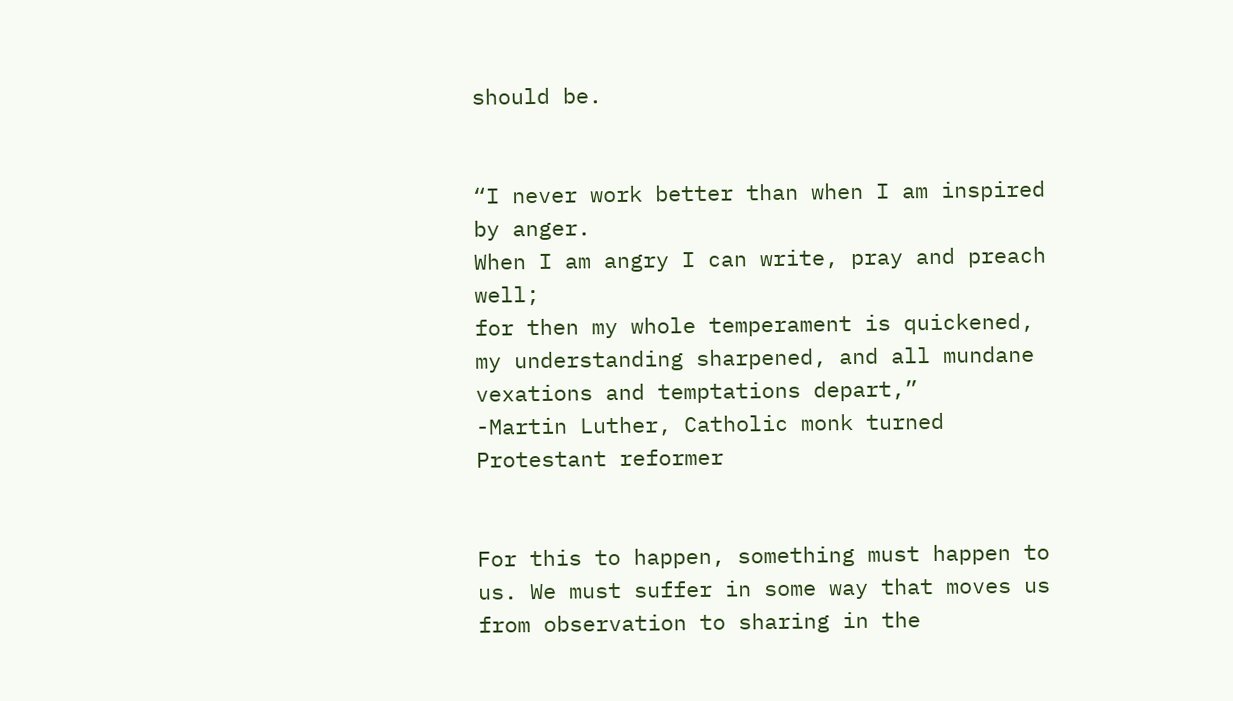should be.


“I never work better than when I am inspired by anger.
When I am angry I can write, pray and preach well;
for then my whole temperament is quickened,
my understanding sharpened, and all mundane
vexations and temptations depart,”
-Martin Luther, Catholic monk turned Protestant reformer


For this to happen, something must happen to us. We must suffer in some way that moves us from observation to sharing in the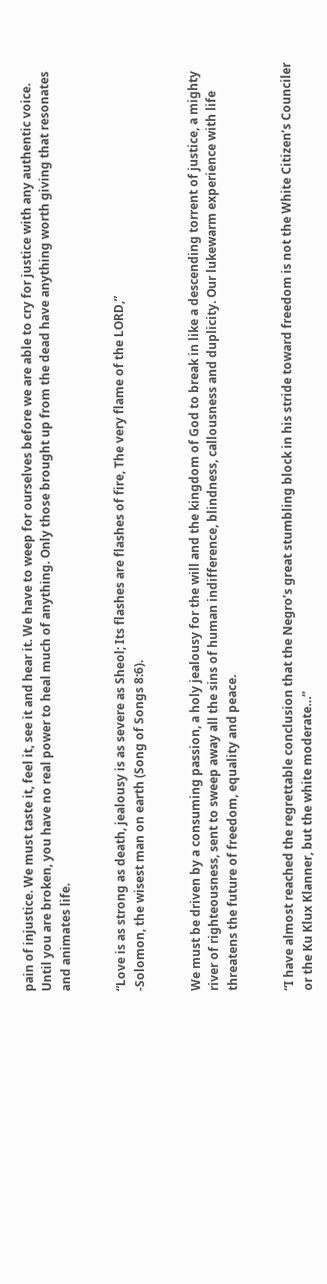pain of injustice. We must taste it, feel it, see it and hear it. We have to weep for ourselves before we are able to cry for justice with any authentic voice. Until you are broken, you have no real power to heal much of anything. Only those brought up from the dead have anything worth giving that resonates and animates life.


“Love is as strong as death, jealousy is as severe as Sheol; Its flashes are flashes of fire, The very flame of the LORD,”
-Solomon, the wisest man on earth (Song of Songs 8:6).


We must be driven by a consuming passion, a holy jealousy for the will and the kingdom of God to break in like a descending torrent of justice, a mighty river of righteousness, sent to sweep away all the sins of human indifference, blindness, callousness and duplicity. Our lukewarm experience with life threatens the future of freedom, equality and peace.


“I have almost reached the regrettable conclusion that the Negro’s great stumbling block in his stride toward freedom is not the White Citizen’s Counciler or the Ku Klux Klanner, but the white moderate…”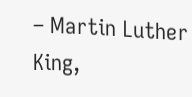– Martin Luther King,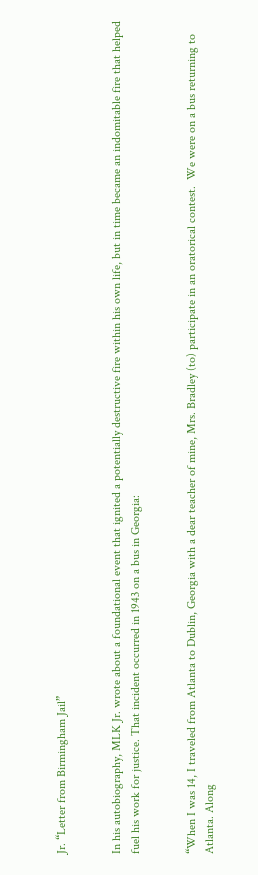Jr. “Letter from Birmingham Jail”


In his autobiography, MLK Jr. wrote about a foundational event that ignited a potentially destructive fire within his own life, but in time became an indomitable fire that helped fuel his work for justice. That incident occurred in 1943 on a bus in Georgia:


“When I was 14, I traveled from Atlanta to Dublin, Georgia with a dear teacher of mine, Mrs. Bradley (to) participate in an oratorical contest.  We were on a bus returning to Atlanta. Along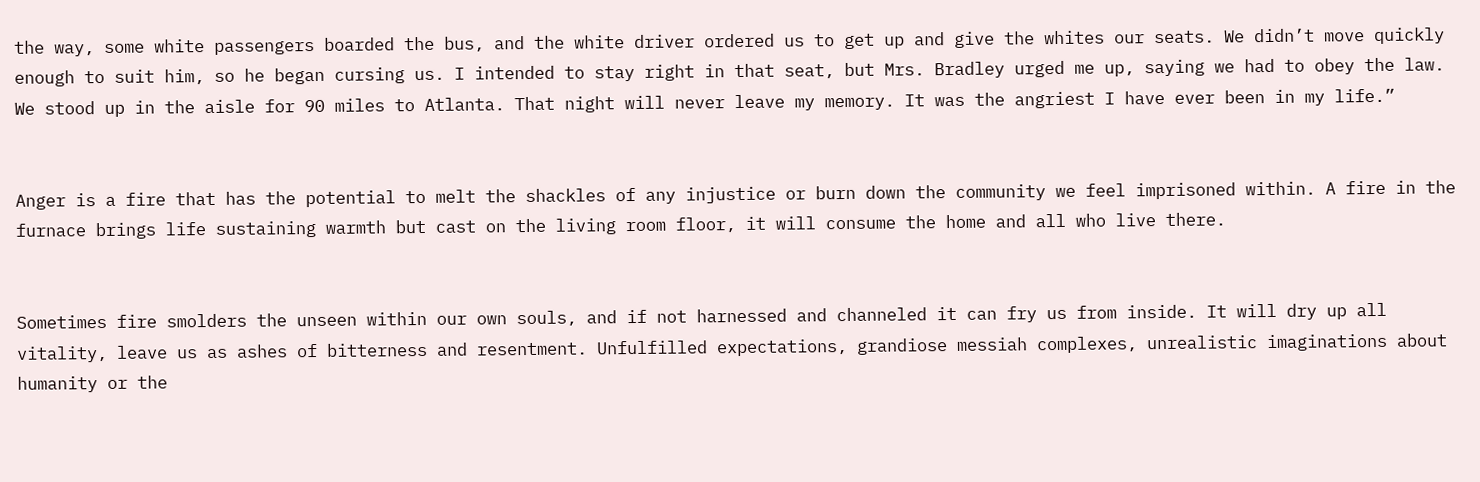the way, some white passengers boarded the bus, and the white driver ordered us to get up and give the whites our seats. We didn’t move quickly enough to suit him, so he began cursing us. I intended to stay right in that seat, but Mrs. Bradley urged me up, saying we had to obey the law. We stood up in the aisle for 90 miles to Atlanta. That night will never leave my memory. It was the angriest I have ever been in my life.”


Anger is a fire that has the potential to melt the shackles of any injustice or burn down the community we feel imprisoned within. A fire in the furnace brings life sustaining warmth but cast on the living room floor, it will consume the home and all who live there.


Sometimes fire smolders the unseen within our own souls, and if not harnessed and channeled it can fry us from inside. It will dry up all vitality, leave us as ashes of bitterness and resentment. Unfulfilled expectations, grandiose messiah complexes, unrealistic imaginations about humanity or the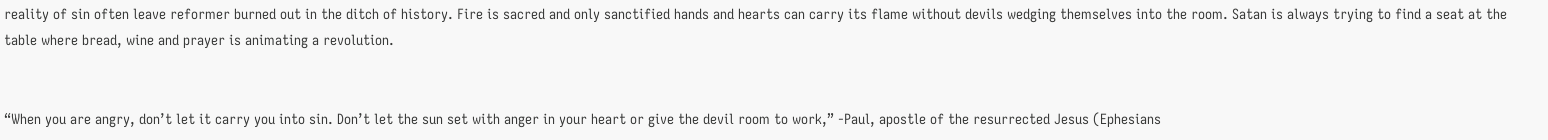reality of sin often leave reformer burned out in the ditch of history. Fire is sacred and only sanctified hands and hearts can carry its flame without devils wedging themselves into the room. Satan is always trying to find a seat at the table where bread, wine and prayer is animating a revolution.


“When you are angry, don’t let it carry you into sin. Don’t let the sun set with anger in your heart or give the devil room to work,” -Paul, apostle of the resurrected Jesus (Ephesians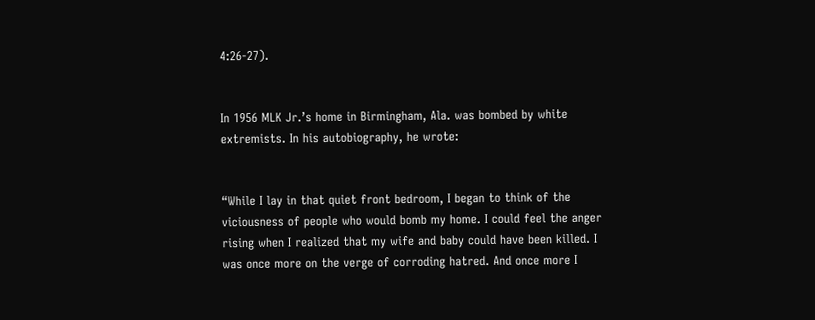4:26-27).


In 1956 MLK Jr.’s home in Birmingham, Ala. was bombed by white extremists. In his autobiography, he wrote:


“While I lay in that quiet front bedroom, I began to think of the viciousness of people who would bomb my home. I could feel the anger rising when I realized that my wife and baby could have been killed. I was once more on the verge of corroding hatred. And once more I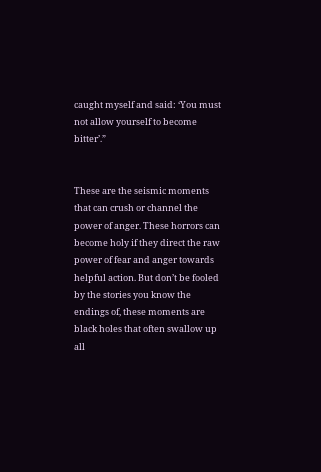caught myself and said: ‘You must not allow yourself to become bitter’.”


These are the seismic moments that can crush or channel the power of anger. These horrors can become holy if they direct the raw power of fear and anger towards helpful action. But don’t be fooled by the stories you know the endings of, these moments are black holes that often swallow up all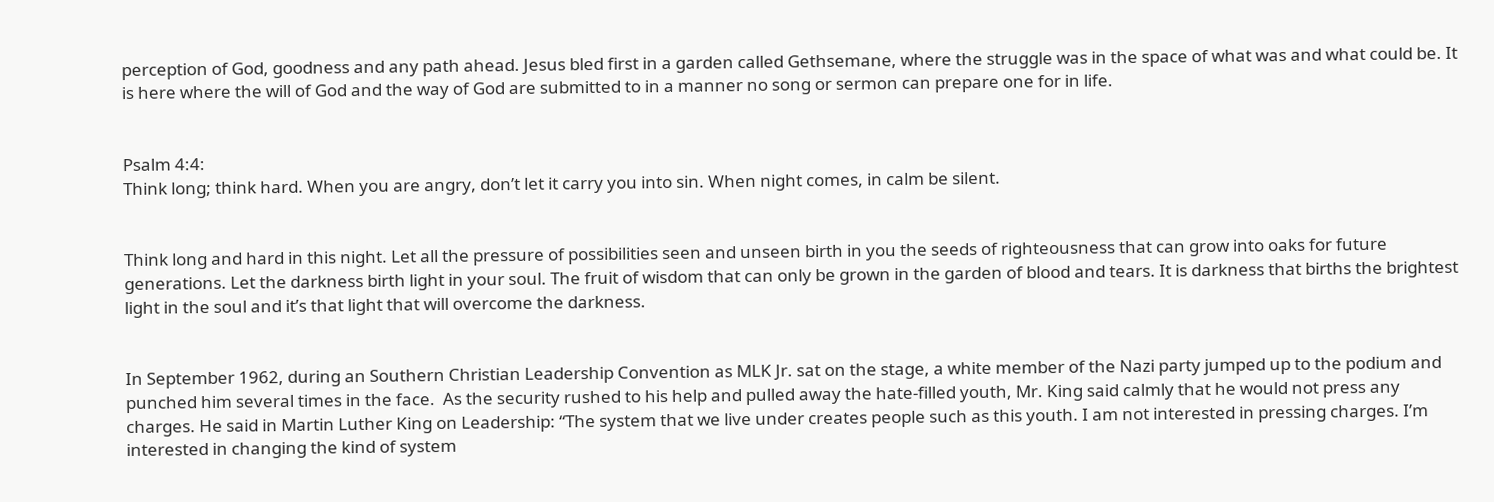perception of God, goodness and any path ahead. Jesus bled first in a garden called Gethsemane, where the struggle was in the space of what was and what could be. It is here where the will of God and the way of God are submitted to in a manner no song or sermon can prepare one for in life.


Psalm 4:4:
Think long; think hard. When you are angry, don’t let it carry you into sin. When night comes, in calm be silent.


Think long and hard in this night. Let all the pressure of possibilities seen and unseen birth in you the seeds of righteousness that can grow into oaks for future generations. Let the darkness birth light in your soul. The fruit of wisdom that can only be grown in the garden of blood and tears. It is darkness that births the brightest light in the soul and it’s that light that will overcome the darkness.


In September 1962, during an Southern Christian Leadership Convention as MLK Jr. sat on the stage, a white member of the Nazi party jumped up to the podium and punched him several times in the face.  As the security rushed to his help and pulled away the hate-filled youth, Mr. King said calmly that he would not press any charges. He said in Martin Luther King on Leadership: “The system that we live under creates people such as this youth. I am not interested in pressing charges. I’m interested in changing the kind of system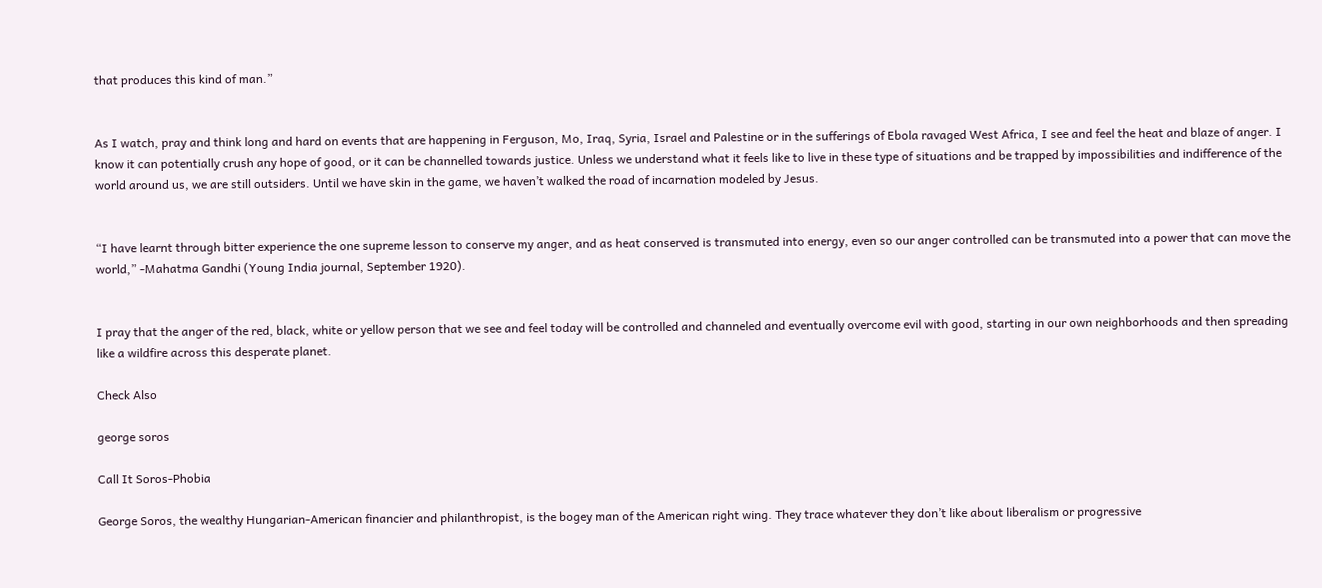that produces this kind of man.”


As I watch, pray and think long and hard on events that are happening in Ferguson, Mo, Iraq, Syria, Israel and Palestine or in the sufferings of Ebola ravaged West Africa, I see and feel the heat and blaze of anger. I know it can potentially crush any hope of good, or it can be channelled towards justice. Unless we understand what it feels like to live in these type of situations and be trapped by impossibilities and indifference of the world around us, we are still outsiders. Until we have skin in the game, we haven’t walked the road of incarnation modeled by Jesus.


“I have learnt through bitter experience the one supreme lesson to conserve my anger, and as heat conserved is transmuted into energy, even so our anger controlled can be transmuted into a power that can move the world,” -Mahatma Gandhi (Young India journal, September 1920).


I pray that the anger of the red, black, white or yellow person that we see and feel today will be controlled and channeled and eventually overcome evil with good, starting in our own neighborhoods and then spreading like a wildfire across this desperate planet.

Check Also

george soros

Call It Soros-Phobia

George Soros, the wealthy Hungarian-American financier and philanthropist, is the bogey man of the American right wing. They trace whatever they don’t like about liberalism or progressive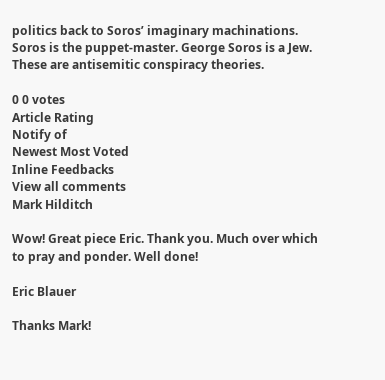politics back to Soros’ imaginary machinations. Soros is the puppet-master. George Soros is a Jew. These are antisemitic conspiracy theories.

0 0 votes
Article Rating
Notify of
Newest Most Voted
Inline Feedbacks
View all comments
Mark Hilditch

Wow! Great piece Eric. Thank you. Much over which to pray and ponder. Well done!

Eric Blauer

Thanks Mark!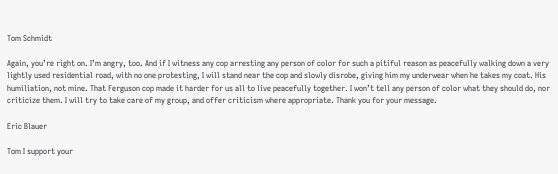Tom Schmidt

Again, you’re right on. I’m angry, too. And if I witness any cop arresting any person of color for such a pitiful reason as peacefully walking down a very lightly used residential road, with no one protesting, I will stand near the cop and slowly disrobe, giving him my underwear when he takes my coat. His humiliation, not mine. That Ferguson cop made it harder for us all to live peacefully together. I won’t tell any person of color what they should do, nor criticize them. I will try to take care of my group, and offer criticism where appropriate. Thank you for your message.

Eric Blauer

Tom I support your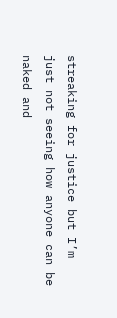streaking for justice but I’m just not seeing how anyone can be naked and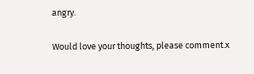angry.

Would love your thoughts, please comment.x